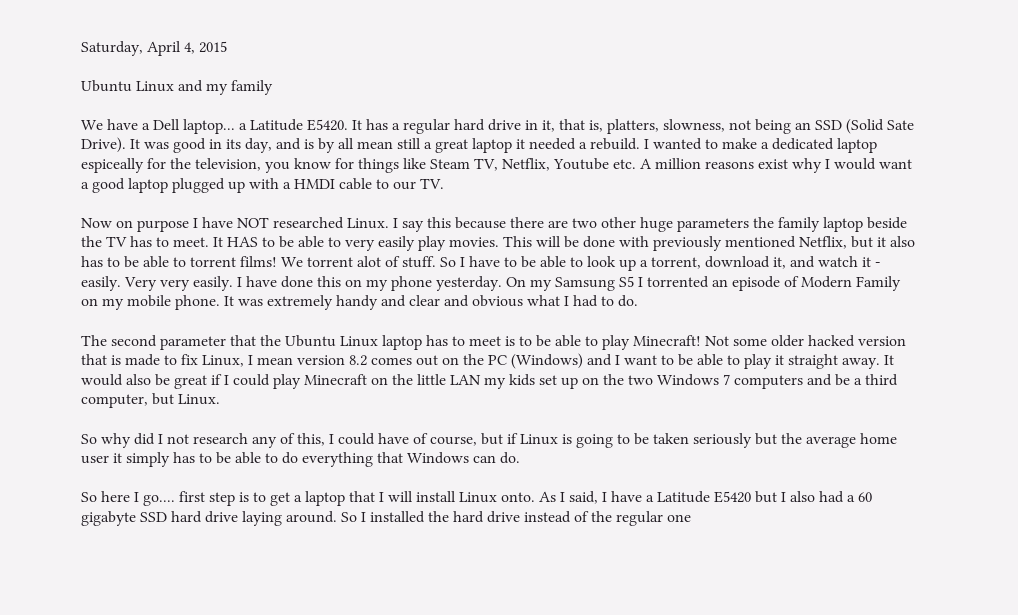Saturday, April 4, 2015

Ubuntu Linux and my family

We have a Dell laptop... a Latitude E5420. It has a regular hard drive in it, that is, platters, slowness, not being an SSD (Solid Sate Drive). It was good in its day, and is by all mean still a great laptop it needed a rebuild. I wanted to make a dedicated laptop espiceally for the television, you know for things like Steam TV, Netflix, Youtube etc. A million reasons exist why I would want a good laptop plugged up with a HMDI cable to our TV.

Now on purpose I have NOT researched Linux. I say this because there are two other huge parameters the family laptop beside the TV has to meet. It HAS to be able to very easily play movies. This will be done with previously mentioned Netflix, but it also has to be able to torrent films! We torrent alot of stuff. So I have to be able to look up a torrent, download it, and watch it - easily. Very very easily. I have done this on my phone yesterday. On my Samsung S5 I torrented an episode of Modern Family on my mobile phone. It was extremely handy and clear and obvious what I had to do.

The second parameter that the Ubuntu Linux laptop has to meet is to be able to play Minecraft! Not some older hacked version that is made to fix Linux, I mean version 8.2 comes out on the PC (Windows) and I want to be able to play it straight away. It would also be great if I could play Minecraft on the little LAN my kids set up on the two Windows 7 computers and be a third computer, but Linux.

So why did I not research any of this, I could have of course, but if Linux is going to be taken seriously but the average home user it simply has to be able to do everything that Windows can do.

So here I go.... first step is to get a laptop that I will install Linux onto. As I said, I have a Latitude E5420 but I also had a 60 gigabyte SSD hard drive laying around. So I installed the hard drive instead of the regular one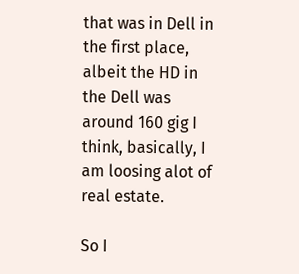that was in Dell in the first place, albeit the HD in the Dell was around 160 gig I think, basically, I am loosing alot of real estate.

So I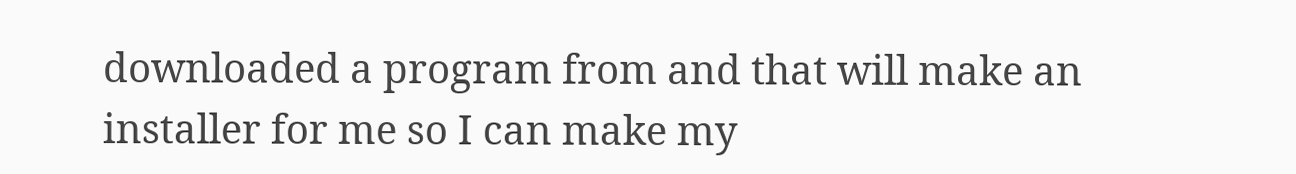downloaded a program from and that will make an installer for me so I can make my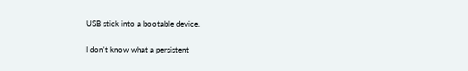USB stick into a bootable device.

I don't know what a persistent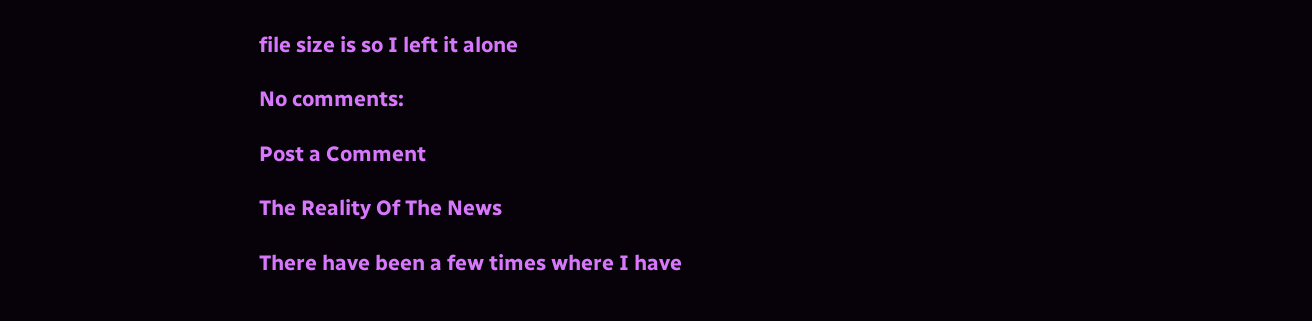file size is so I left it alone

No comments:

Post a Comment

The Reality Of The News

There have been a few times where I have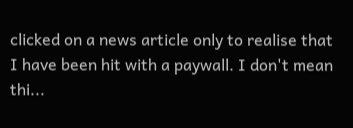clicked on a news article only to realise that I have been hit with a paywall. I don't mean thi...